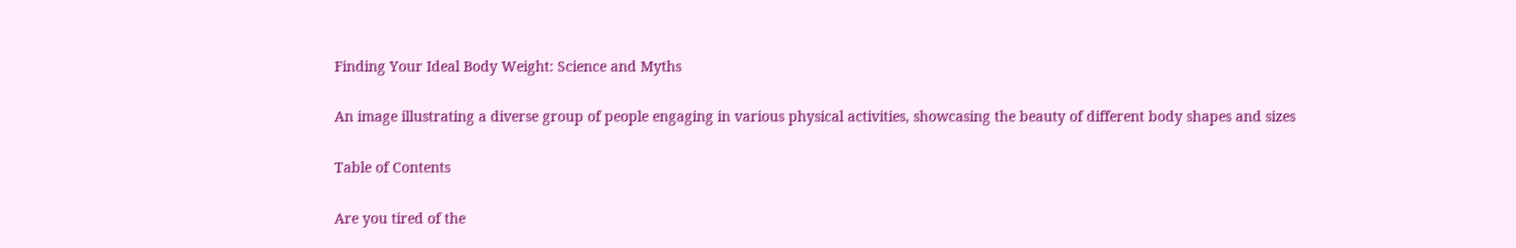Finding Your Ideal Body Weight: Science and Myths

An image illustrating a diverse group of people engaging in various physical activities, showcasing the beauty of different body shapes and sizes

Table of Contents

Are you tired of the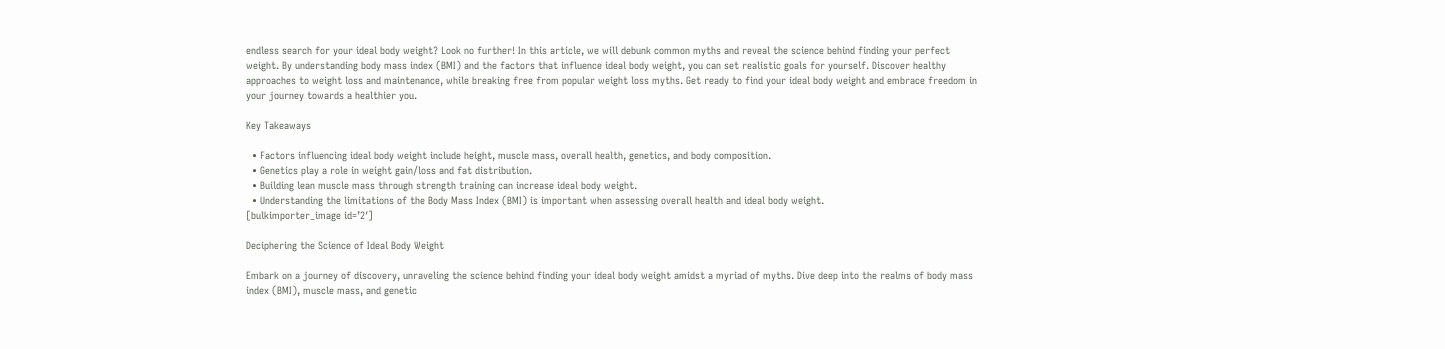endless search for your ideal body weight? Look no further! In this article, we will debunk common myths and reveal the science behind finding your perfect weight. By understanding body mass index (BMI) and the factors that influence ideal body weight, you can set realistic goals for yourself. Discover healthy approaches to weight loss and maintenance, while breaking free from popular weight loss myths. Get ready to find your ideal body weight and embrace freedom in your journey towards a healthier you.

Key Takeaways

  • Factors influencing ideal body weight include height, muscle mass, overall health, genetics, and body composition.
  • Genetics play a role in weight gain/loss and fat distribution.
  • Building lean muscle mass through strength training can increase ideal body weight.
  • Understanding the limitations of the Body Mass Index (BMI) is important when assessing overall health and ideal body weight.
[bulkimporter_image id=’2′]

Deciphering the Science of Ideal Body Weight

Embark on a journey of discovery, unraveling the science behind finding your ideal body weight amidst a myriad of myths. Dive deep into the realms of body mass index (BMI), muscle mass, and genetic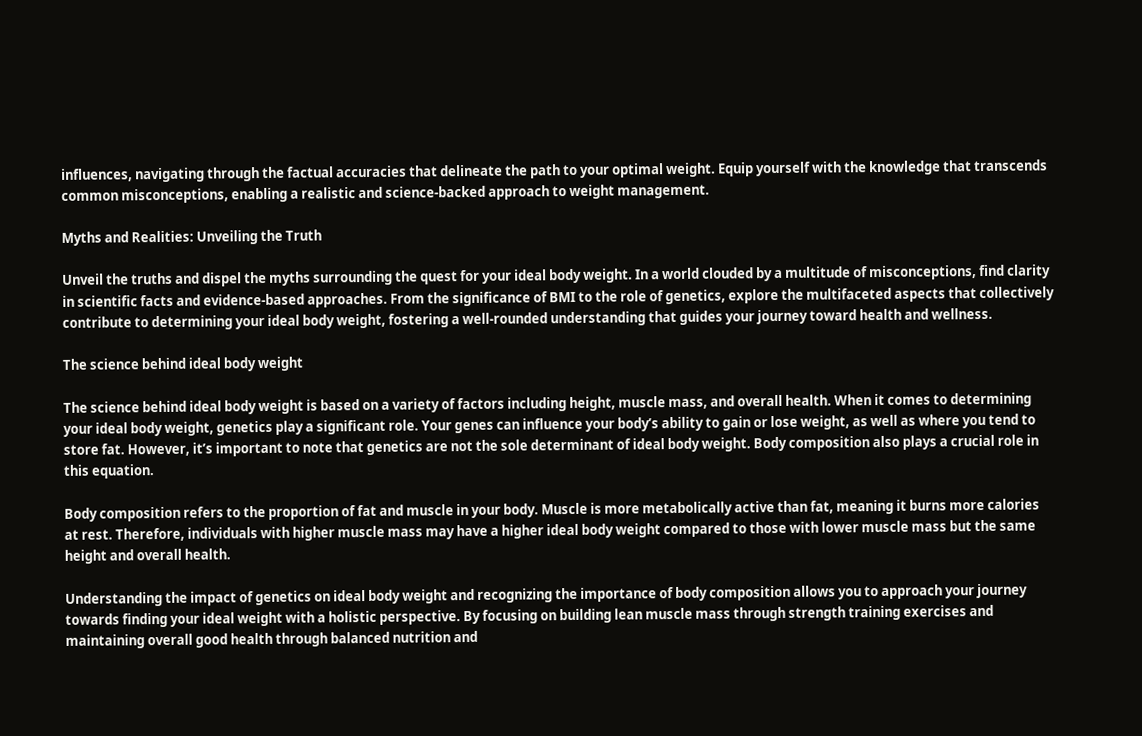influences, navigating through the factual accuracies that delineate the path to your optimal weight. Equip yourself with the knowledge that transcends common misconceptions, enabling a realistic and science-backed approach to weight management.

Myths and Realities: Unveiling the Truth

Unveil the truths and dispel the myths surrounding the quest for your ideal body weight. In a world clouded by a multitude of misconceptions, find clarity in scientific facts and evidence-based approaches. From the significance of BMI to the role of genetics, explore the multifaceted aspects that collectively contribute to determining your ideal body weight, fostering a well-rounded understanding that guides your journey toward health and wellness.

The science behind ideal body weight

The science behind ideal body weight is based on a variety of factors including height, muscle mass, and overall health. When it comes to determining your ideal body weight, genetics play a significant role. Your genes can influence your body’s ability to gain or lose weight, as well as where you tend to store fat. However, it’s important to note that genetics are not the sole determinant of ideal body weight. Body composition also plays a crucial role in this equation.

Body composition refers to the proportion of fat and muscle in your body. Muscle is more metabolically active than fat, meaning it burns more calories at rest. Therefore, individuals with higher muscle mass may have a higher ideal body weight compared to those with lower muscle mass but the same height and overall health.

Understanding the impact of genetics on ideal body weight and recognizing the importance of body composition allows you to approach your journey towards finding your ideal weight with a holistic perspective. By focusing on building lean muscle mass through strength training exercises and maintaining overall good health through balanced nutrition and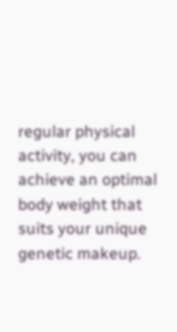regular physical activity, you can achieve an optimal body weight that suits your unique genetic makeup.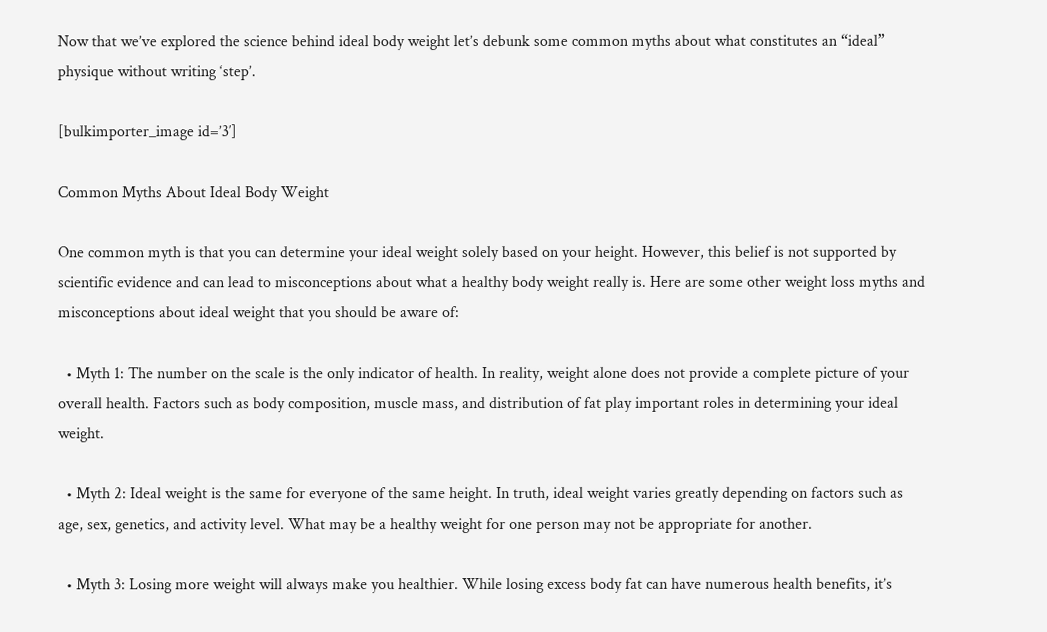Now that we’ve explored the science behind ideal body weight let’s debunk some common myths about what constitutes an “ideal” physique without writing ‘step’.

[bulkimporter_image id=’3′]

Common Myths About Ideal Body Weight

One common myth is that you can determine your ideal weight solely based on your height. However, this belief is not supported by scientific evidence and can lead to misconceptions about what a healthy body weight really is. Here are some other weight loss myths and misconceptions about ideal weight that you should be aware of:

  • Myth 1: The number on the scale is the only indicator of health. In reality, weight alone does not provide a complete picture of your overall health. Factors such as body composition, muscle mass, and distribution of fat play important roles in determining your ideal weight.

  • Myth 2: Ideal weight is the same for everyone of the same height. In truth, ideal weight varies greatly depending on factors such as age, sex, genetics, and activity level. What may be a healthy weight for one person may not be appropriate for another.

  • Myth 3: Losing more weight will always make you healthier. While losing excess body fat can have numerous health benefits, it’s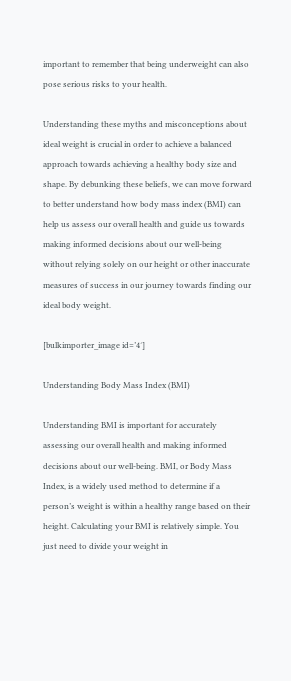important to remember that being underweight can also pose serious risks to your health.

Understanding these myths and misconceptions about ideal weight is crucial in order to achieve a balanced approach towards achieving a healthy body size and shape. By debunking these beliefs, we can move forward to better understand how body mass index (BMI) can help us assess our overall health and guide us towards making informed decisions about our well-being without relying solely on our height or other inaccurate measures of success in our journey towards finding our ideal body weight.

[bulkimporter_image id=’4′]

Understanding Body Mass Index (BMI)

Understanding BMI is important for accurately assessing our overall health and making informed decisions about our well-being. BMI, or Body Mass Index, is a widely used method to determine if a person’s weight is within a healthy range based on their height. Calculating your BMI is relatively simple. You just need to divide your weight in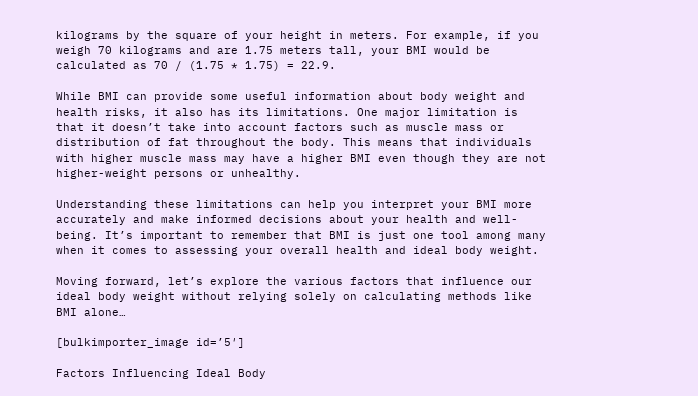kilograms by the square of your height in meters. For example, if you weigh 70 kilograms and are 1.75 meters tall, your BMI would be calculated as 70 / (1.75 * 1.75) = 22.9.

While BMI can provide some useful information about body weight and health risks, it also has its limitations. One major limitation is that it doesn’t take into account factors such as muscle mass or distribution of fat throughout the body. This means that individuals with higher muscle mass may have a higher BMI even though they are not higher-weight persons or unhealthy.

Understanding these limitations can help you interpret your BMI more accurately and make informed decisions about your health and well-being. It’s important to remember that BMI is just one tool among many when it comes to assessing your overall health and ideal body weight.

Moving forward, let’s explore the various factors that influence our ideal body weight without relying solely on calculating methods like BMI alone…

[bulkimporter_image id=’5′]

Factors Influencing Ideal Body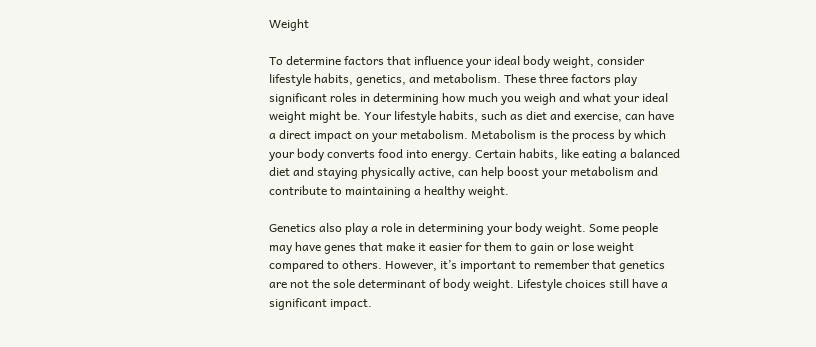Weight

To determine factors that influence your ideal body weight, consider lifestyle habits, genetics, and metabolism. These three factors play significant roles in determining how much you weigh and what your ideal weight might be. Your lifestyle habits, such as diet and exercise, can have a direct impact on your metabolism. Metabolism is the process by which your body converts food into energy. Certain habits, like eating a balanced diet and staying physically active, can help boost your metabolism and contribute to maintaining a healthy weight.

Genetics also play a role in determining your body weight. Some people may have genes that make it easier for them to gain or lose weight compared to others. However, it’s important to remember that genetics are not the sole determinant of body weight. Lifestyle choices still have a significant impact.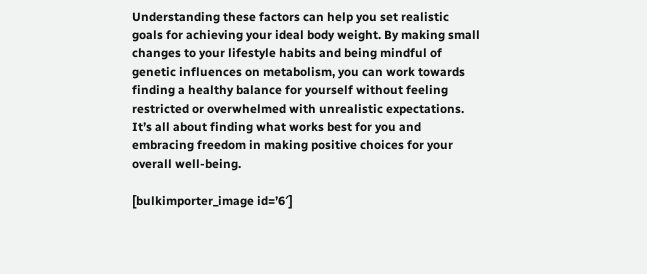Understanding these factors can help you set realistic goals for achieving your ideal body weight. By making small changes to your lifestyle habits and being mindful of genetic influences on metabolism, you can work towards finding a healthy balance for yourself without feeling restricted or overwhelmed with unrealistic expectations. It’s all about finding what works best for you and embracing freedom in making positive choices for your overall well-being.

[bulkimporter_image id=’6′]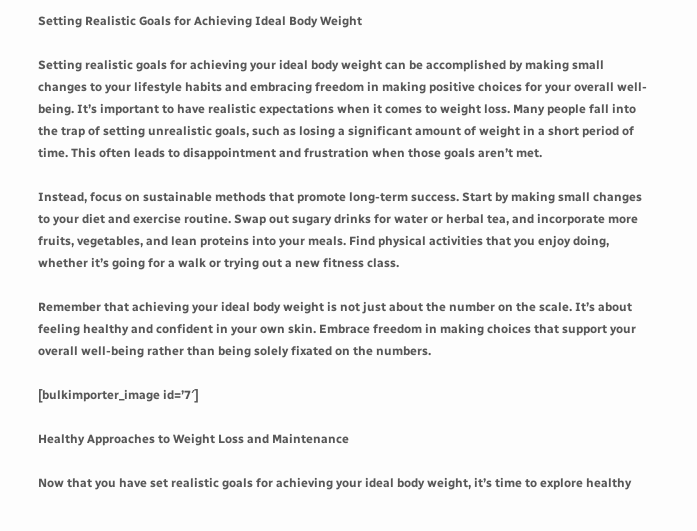Setting Realistic Goals for Achieving Ideal Body Weight

Setting realistic goals for achieving your ideal body weight can be accomplished by making small changes to your lifestyle habits and embracing freedom in making positive choices for your overall well-being. It’s important to have realistic expectations when it comes to weight loss. Many people fall into the trap of setting unrealistic goals, such as losing a significant amount of weight in a short period of time. This often leads to disappointment and frustration when those goals aren’t met.

Instead, focus on sustainable methods that promote long-term success. Start by making small changes to your diet and exercise routine. Swap out sugary drinks for water or herbal tea, and incorporate more fruits, vegetables, and lean proteins into your meals. Find physical activities that you enjoy doing, whether it’s going for a walk or trying out a new fitness class.

Remember that achieving your ideal body weight is not just about the number on the scale. It’s about feeling healthy and confident in your own skin. Embrace freedom in making choices that support your overall well-being rather than being solely fixated on the numbers.

[bulkimporter_image id=’7′]

Healthy Approaches to Weight Loss and Maintenance

Now that you have set realistic goals for achieving your ideal body weight, it’s time to explore healthy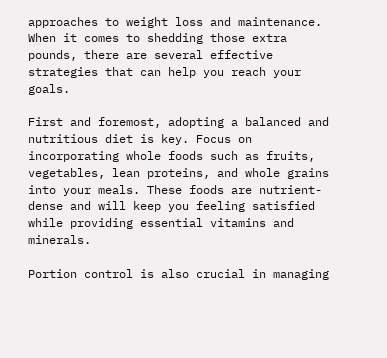approaches to weight loss and maintenance. When it comes to shedding those extra pounds, there are several effective strategies that can help you reach your goals.

First and foremost, adopting a balanced and nutritious diet is key. Focus on incorporating whole foods such as fruits, vegetables, lean proteins, and whole grains into your meals. These foods are nutrient-dense and will keep you feeling satisfied while providing essential vitamins and minerals.

Portion control is also crucial in managing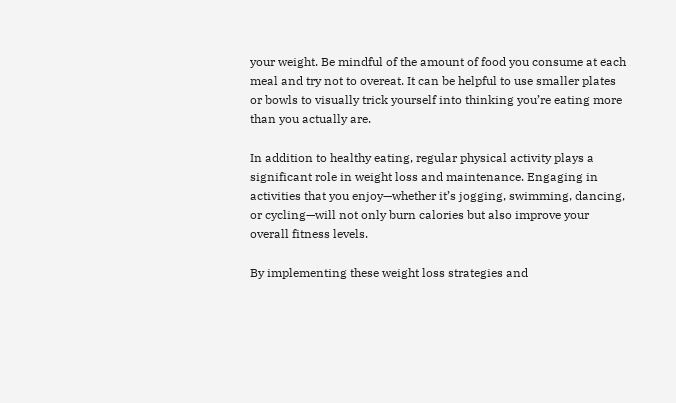your weight. Be mindful of the amount of food you consume at each meal and try not to overeat. It can be helpful to use smaller plates or bowls to visually trick yourself into thinking you’re eating more than you actually are.

In addition to healthy eating, regular physical activity plays a significant role in weight loss and maintenance. Engaging in activities that you enjoy—whether it’s jogging, swimming, dancing, or cycling—will not only burn calories but also improve your overall fitness levels.

By implementing these weight loss strategies and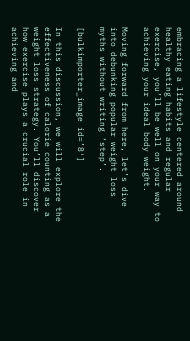embracing a lifestyle centered around healthy eating habits and regular exercise, you’ll be well on your way to achieving your ideal body weight.

Moving forward from here, let’s dive into debunking popular weight loss myths without writing ‘step’.

[bulkimporter_image id=’8′]

In this discussion, we will explore the effectiveness of calorie counting as a weight loss strategy. You’ll discover how exercise plays a crucial role in achieving and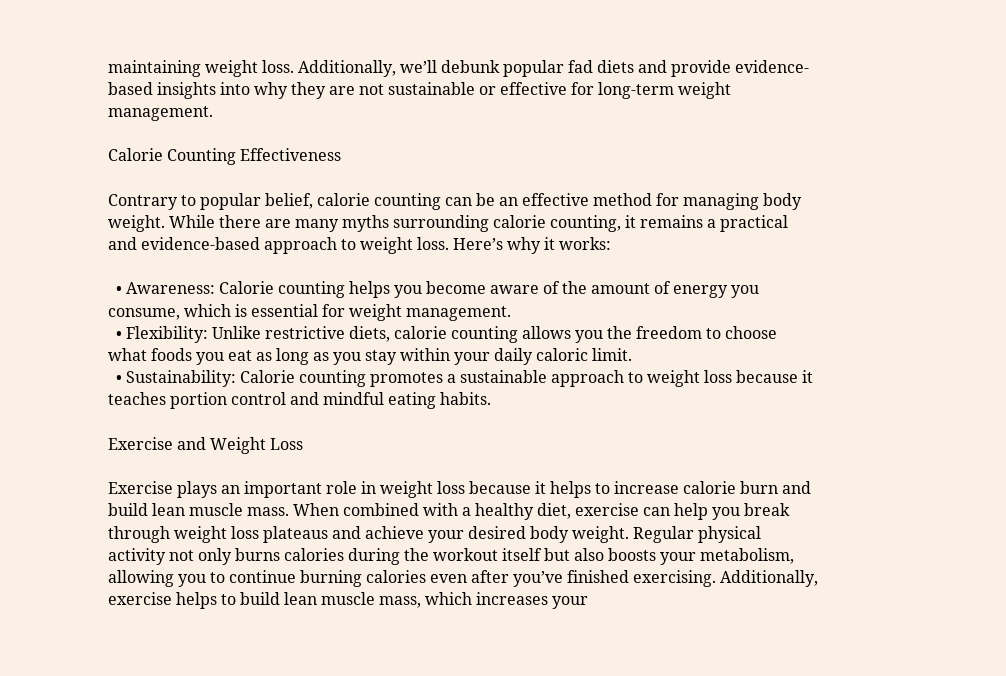maintaining weight loss. Additionally, we’ll debunk popular fad diets and provide evidence-based insights into why they are not sustainable or effective for long-term weight management.

Calorie Counting Effectiveness

Contrary to popular belief, calorie counting can be an effective method for managing body weight. While there are many myths surrounding calorie counting, it remains a practical and evidence-based approach to weight loss. Here’s why it works:

  • Awareness: Calorie counting helps you become aware of the amount of energy you consume, which is essential for weight management.
  • Flexibility: Unlike restrictive diets, calorie counting allows you the freedom to choose what foods you eat as long as you stay within your daily caloric limit.
  • Sustainability: Calorie counting promotes a sustainable approach to weight loss because it teaches portion control and mindful eating habits.

Exercise and Weight Loss

Exercise plays an important role in weight loss because it helps to increase calorie burn and build lean muscle mass. When combined with a healthy diet, exercise can help you break through weight loss plateaus and achieve your desired body weight. Regular physical activity not only burns calories during the workout itself but also boosts your metabolism, allowing you to continue burning calories even after you’ve finished exercising. Additionally, exercise helps to build lean muscle mass, which increases your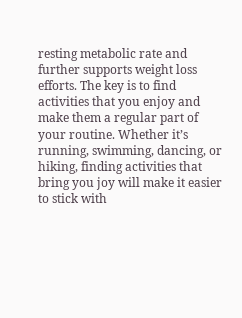resting metabolic rate and further supports weight loss efforts. The key is to find activities that you enjoy and make them a regular part of your routine. Whether it’s running, swimming, dancing, or hiking, finding activities that bring you joy will make it easier to stick with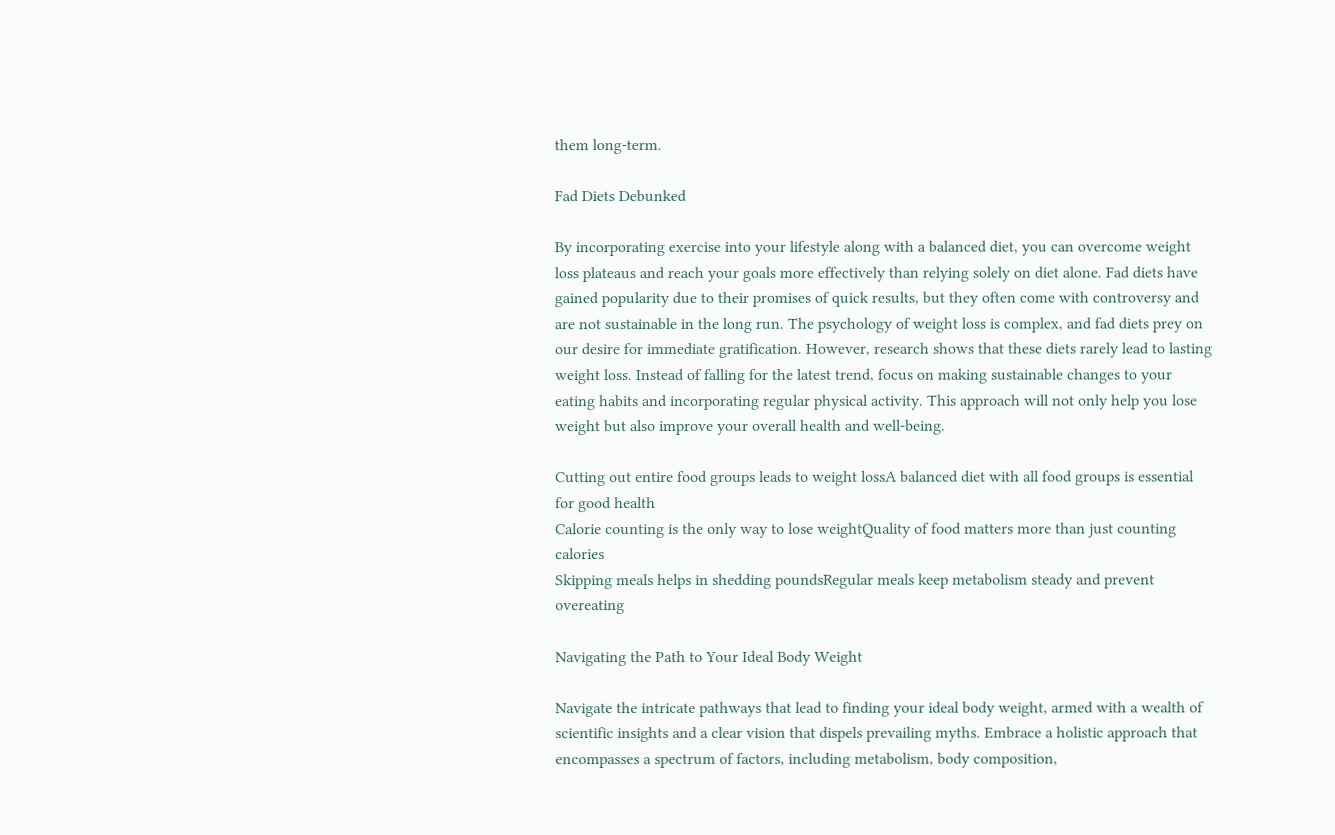them long-term.

Fad Diets Debunked

By incorporating exercise into your lifestyle along with a balanced diet, you can overcome weight loss plateaus and reach your goals more effectively than relying solely on diet alone. Fad diets have gained popularity due to their promises of quick results, but they often come with controversy and are not sustainable in the long run. The psychology of weight loss is complex, and fad diets prey on our desire for immediate gratification. However, research shows that these diets rarely lead to lasting weight loss. Instead of falling for the latest trend, focus on making sustainable changes to your eating habits and incorporating regular physical activity. This approach will not only help you lose weight but also improve your overall health and well-being.

Cutting out entire food groups leads to weight lossA balanced diet with all food groups is essential for good health
Calorie counting is the only way to lose weightQuality of food matters more than just counting calories
Skipping meals helps in shedding poundsRegular meals keep metabolism steady and prevent overeating

Navigating the Path to Your Ideal Body Weight

Navigate the intricate pathways that lead to finding your ideal body weight, armed with a wealth of scientific insights and a clear vision that dispels prevailing myths. Embrace a holistic approach that encompasses a spectrum of factors, including metabolism, body composition,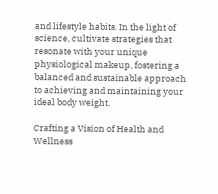and lifestyle habits. In the light of science, cultivate strategies that resonate with your unique physiological makeup, fostering a balanced and sustainable approach to achieving and maintaining your ideal body weight.

Crafting a Vision of Health and Wellness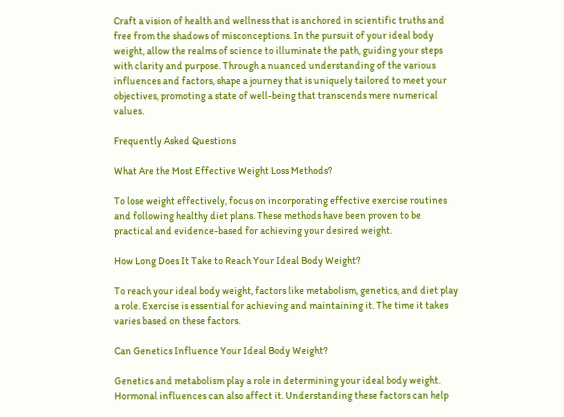Craft a vision of health and wellness that is anchored in scientific truths and free from the shadows of misconceptions. In the pursuit of your ideal body weight, allow the realms of science to illuminate the path, guiding your steps with clarity and purpose. Through a nuanced understanding of the various influences and factors, shape a journey that is uniquely tailored to meet your objectives, promoting a state of well-being that transcends mere numerical values.

Frequently Asked Questions

What Are the Most Effective Weight Loss Methods?

To lose weight effectively, focus on incorporating effective exercise routines and following healthy diet plans. These methods have been proven to be practical and evidence-based for achieving your desired weight.

How Long Does It Take to Reach Your Ideal Body Weight?

To reach your ideal body weight, factors like metabolism, genetics, and diet play a role. Exercise is essential for achieving and maintaining it. The time it takes varies based on these factors.

Can Genetics Influence Your Ideal Body Weight?

Genetics and metabolism play a role in determining your ideal body weight. Hormonal influences can also affect it. Understanding these factors can help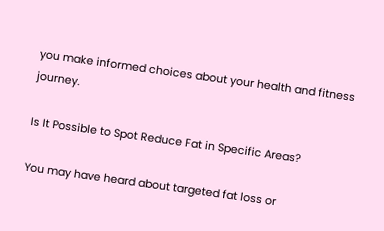you make informed choices about your health and fitness journey.

Is It Possible to Spot Reduce Fat in Specific Areas?

You may have heard about targeted fat loss or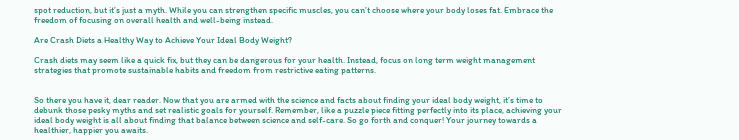spot reduction, but it’s just a myth. While you can strengthen specific muscles, you can’t choose where your body loses fat. Embrace the freedom of focusing on overall health and well-being instead.

Are Crash Diets a Healthy Way to Achieve Your Ideal Body Weight?

Crash diets may seem like a quick fix, but they can be dangerous for your health. Instead, focus on long term weight management strategies that promote sustainable habits and freedom from restrictive eating patterns.


So there you have it, dear reader. Now that you are armed with the science and facts about finding your ideal body weight, it’s time to debunk those pesky myths and set realistic goals for yourself. Remember, like a puzzle piece fitting perfectly into its place, achieving your ideal body weight is all about finding that balance between science and self-care. So go forth and conquer! Your journey towards a healthier, happier you awaits.